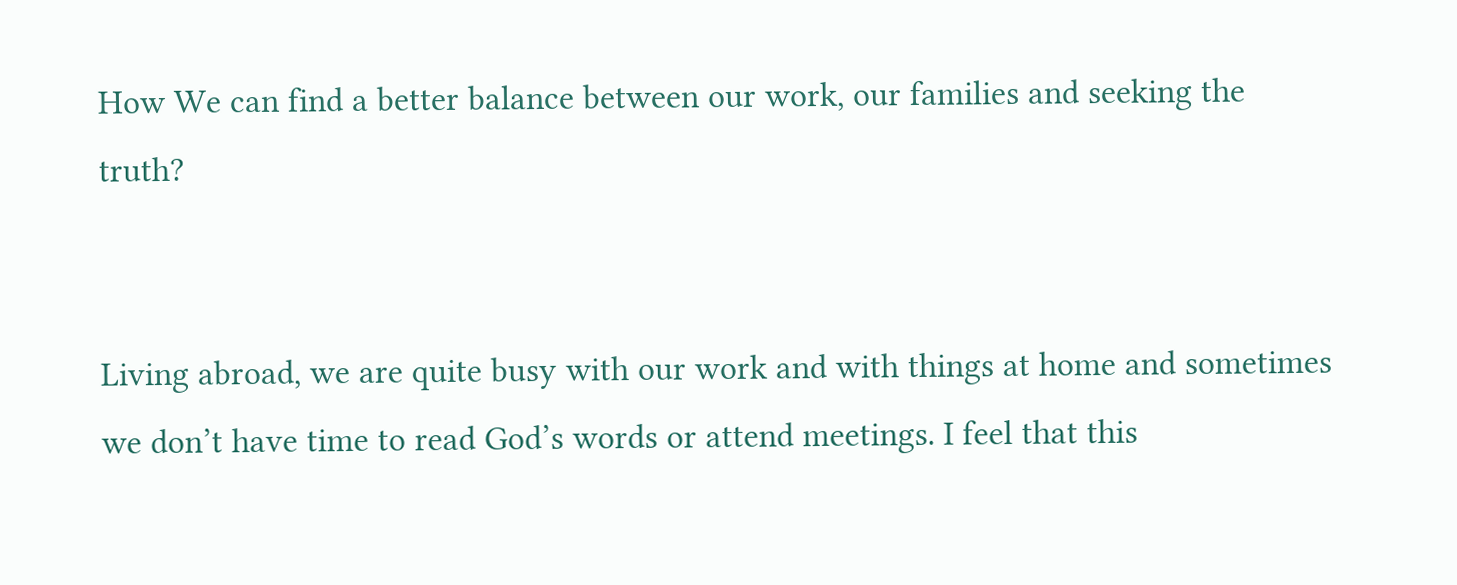How We can find a better balance between our work, our families and seeking the truth?


Living abroad, we are quite busy with our work and with things at home and sometimes we don’t have time to read God’s words or attend meetings. I feel that this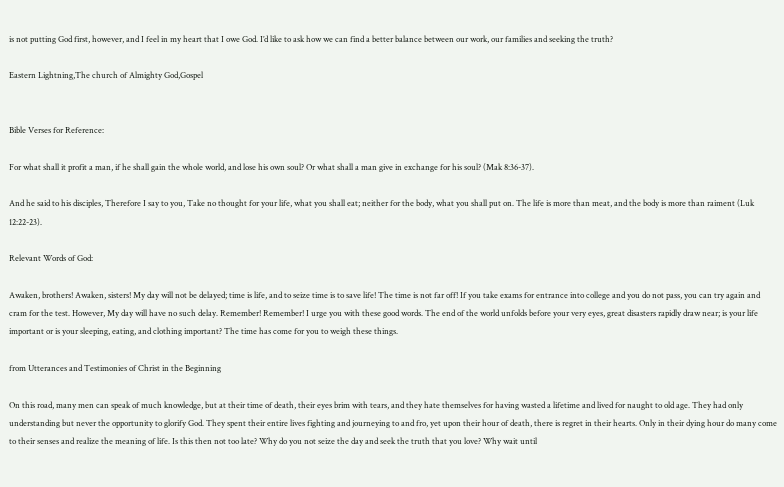is not putting God first, however, and I feel in my heart that I owe God. I’d like to ask how we can find a better balance between our work, our families and seeking the truth?

Eastern Lightning,The church of Almighty God,Gospel


Bible Verses for Reference:

For what shall it profit a man, if he shall gain the whole world, and lose his own soul? Or what shall a man give in exchange for his soul? (Mak 8:36-37).

And he said to his disciples, Therefore I say to you, Take no thought for your life, what you shall eat; neither for the body, what you shall put on. The life is more than meat, and the body is more than raiment (Luk 12:22-23).

Relevant Words of God:

Awaken, brothers! Awaken, sisters! My day will not be delayed; time is life, and to seize time is to save life! The time is not far off! If you take exams for entrance into college and you do not pass, you can try again and cram for the test. However, My day will have no such delay. Remember! Remember! I urge you with these good words. The end of the world unfolds before your very eyes, great disasters rapidly draw near; is your life important or is your sleeping, eating, and clothing important? The time has come for you to weigh these things.

from Utterances and Testimonies of Christ in the Beginning

On this road, many men can speak of much knowledge, but at their time of death, their eyes brim with tears, and they hate themselves for having wasted a lifetime and lived for naught to old age. They had only understanding but never the opportunity to glorify God. They spent their entire lives fighting and journeying to and fro, yet upon their hour of death, there is regret in their hearts. Only in their dying hour do many come to their senses and realize the meaning of life. Is this then not too late? Why do you not seize the day and seek the truth that you love? Why wait until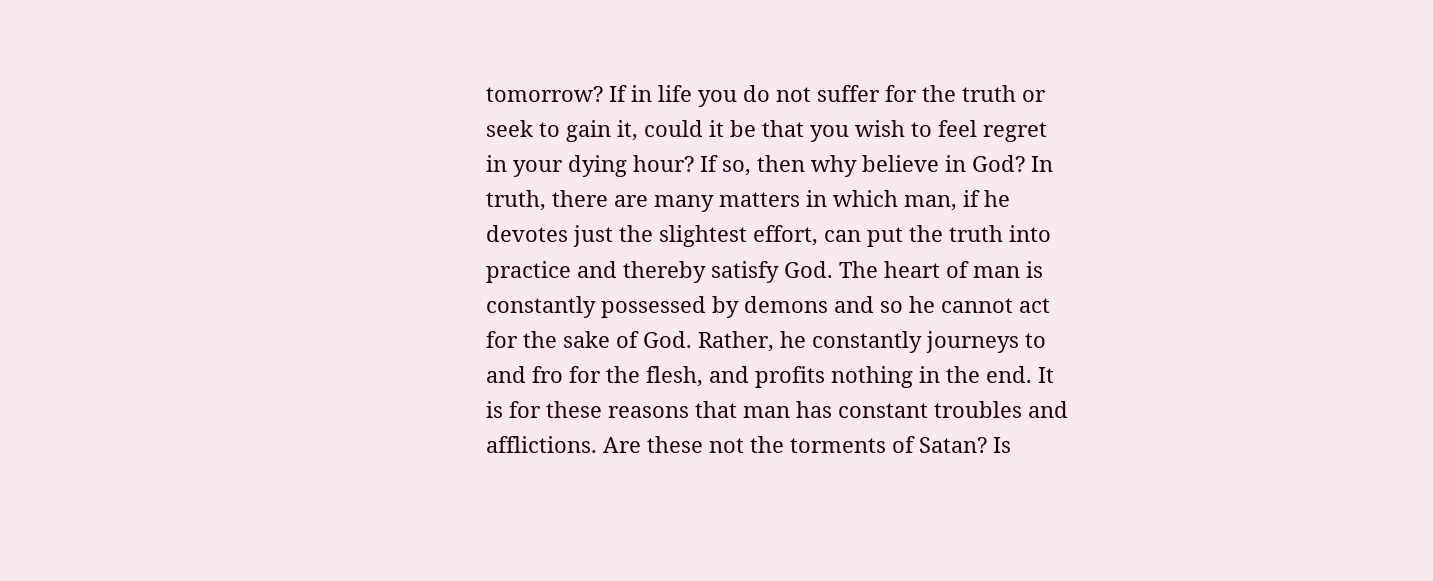tomorrow? If in life you do not suffer for the truth or seek to gain it, could it be that you wish to feel regret in your dying hour? If so, then why believe in God? In truth, there are many matters in which man, if he devotes just the slightest effort, can put the truth into practice and thereby satisfy God. The heart of man is constantly possessed by demons and so he cannot act for the sake of God. Rather, he constantly journeys to and fro for the flesh, and profits nothing in the end. It is for these reasons that man has constant troubles and afflictions. Are these not the torments of Satan? Is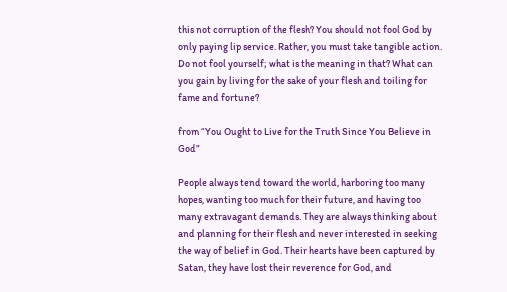this not corruption of the flesh? You should not fool God by only paying lip service. Rather, you must take tangible action. Do not fool yourself; what is the meaning in that? What can you gain by living for the sake of your flesh and toiling for fame and fortune?

from “You Ought to Live for the Truth Since You Believe in God”

People always tend toward the world, harboring too many hopes, wanting too much for their future, and having too many extravagant demands. They are always thinking about and planning for their flesh and never interested in seeking the way of belief in God. Their hearts have been captured by Satan, they have lost their reverence for God, and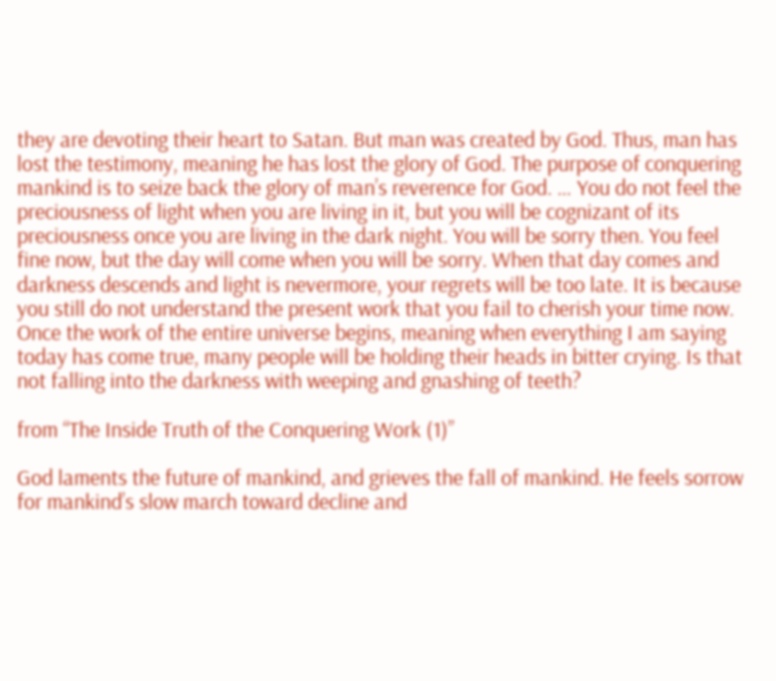they are devoting their heart to Satan. But man was created by God. Thus, man has lost the testimony, meaning he has lost the glory of God. The purpose of conquering mankind is to seize back the glory of man’s reverence for God. … You do not feel the preciousness of light when you are living in it, but you will be cognizant of its preciousness once you are living in the dark night. You will be sorry then. You feel fine now, but the day will come when you will be sorry. When that day comes and darkness descends and light is nevermore, your regrets will be too late. It is because you still do not understand the present work that you fail to cherish your time now. Once the work of the entire universe begins, meaning when everything I am saying today has come true, many people will be holding their heads in bitter crying. Is that not falling into the darkness with weeping and gnashing of teeth?

from “The Inside Truth of the Conquering Work (1)”

God laments the future of mankind, and grieves the fall of mankind. He feels sorrow for mankind’s slow march toward decline and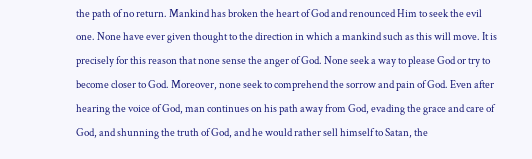the path of no return. Mankind has broken the heart of God and renounced Him to seek the evil one. None have ever given thought to the direction in which a mankind such as this will move. It is precisely for this reason that none sense the anger of God. None seek a way to please God or try to become closer to God. Moreover, none seek to comprehend the sorrow and pain of God. Even after hearing the voice of God, man continues on his path away from God, evading the grace and care of God, and shunning the truth of God, and he would rather sell himself to Satan, the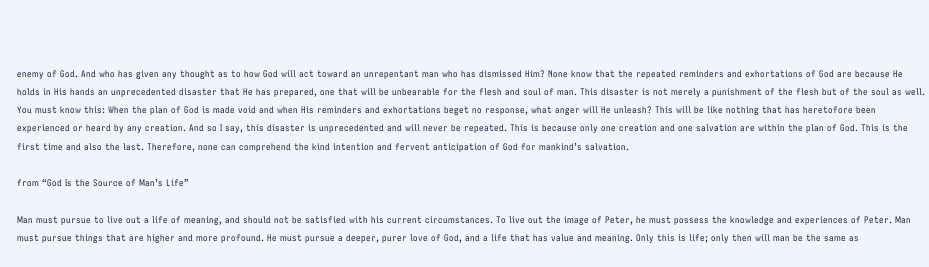enemy of God. And who has given any thought as to how God will act toward an unrepentant man who has dismissed Him? None know that the repeated reminders and exhortations of God are because He holds in His hands an unprecedented disaster that He has prepared, one that will be unbearable for the flesh and soul of man. This disaster is not merely a punishment of the flesh but of the soul as well. You must know this: When the plan of God is made void and when His reminders and exhortations beget no response, what anger will He unleash? This will be like nothing that has heretofore been experienced or heard by any creation. And so I say, this disaster is unprecedented and will never be repeated. This is because only one creation and one salvation are within the plan of God. This is the first time and also the last. Therefore, none can comprehend the kind intention and fervent anticipation of God for mankind’s salvation.

from “God Is the Source of Man’s Life”

Man must pursue to live out a life of meaning, and should not be satisfied with his current circumstances. To live out the image of Peter, he must possess the knowledge and experiences of Peter. Man must pursue things that are higher and more profound. He must pursue a deeper, purer love of God, and a life that has value and meaning. Only this is life; only then will man be the same as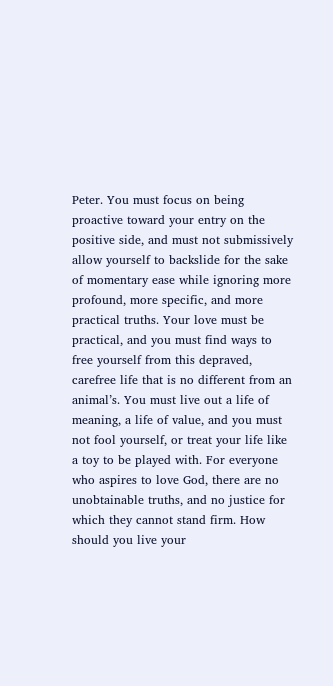Peter. You must focus on being proactive toward your entry on the positive side, and must not submissively allow yourself to backslide for the sake of momentary ease while ignoring more profound, more specific, and more practical truths. Your love must be practical, and you must find ways to free yourself from this depraved, carefree life that is no different from an animal’s. You must live out a life of meaning, a life of value, and you must not fool yourself, or treat your life like a toy to be played with. For everyone who aspires to love God, there are no unobtainable truths, and no justice for which they cannot stand firm. How should you live your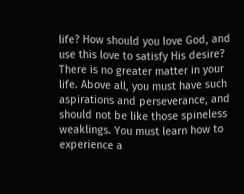life? How should you love God, and use this love to satisfy His desire? There is no greater matter in your life. Above all, you must have such aspirations and perseverance, and should not be like those spineless weaklings. You must learn how to experience a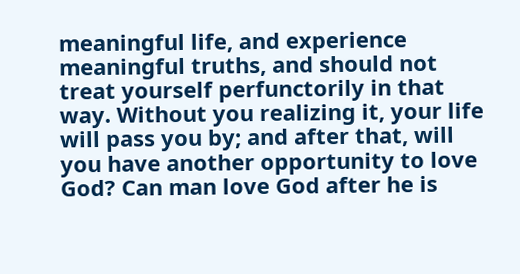meaningful life, and experience meaningful truths, and should not treat yourself perfunctorily in that way. Without you realizing it, your life will pass you by; and after that, will you have another opportunity to love God? Can man love God after he is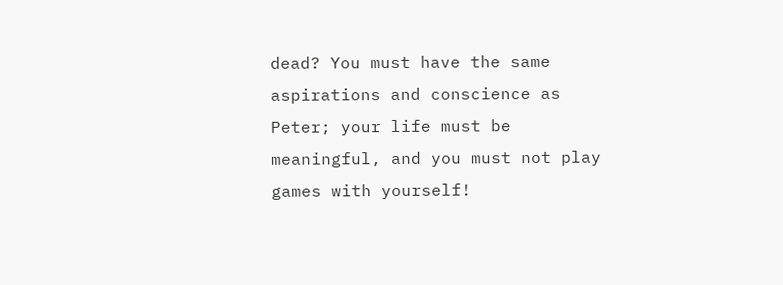dead? You must have the same aspirations and conscience as Peter; your life must be meaningful, and you must not play games with yourself!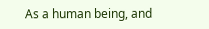As a human being, and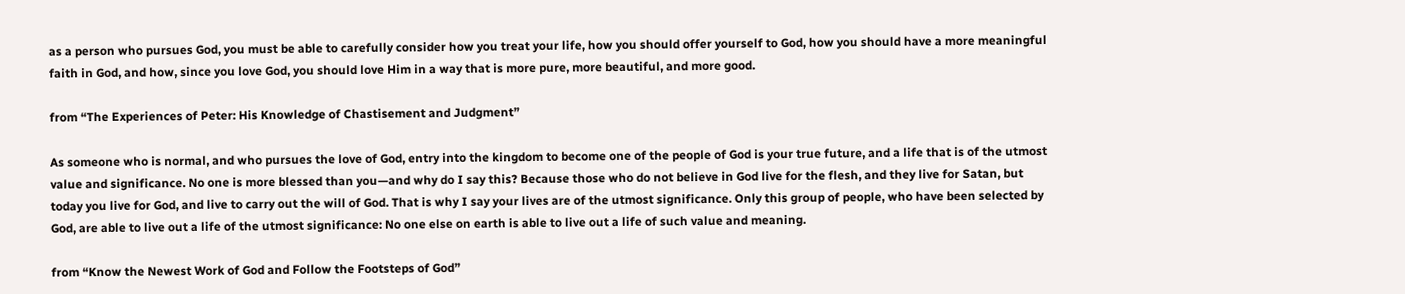as a person who pursues God, you must be able to carefully consider how you treat your life, how you should offer yourself to God, how you should have a more meaningful faith in God, and how, since you love God, you should love Him in a way that is more pure, more beautiful, and more good.

from “The Experiences of Peter: His Knowledge of Chastisement and Judgment”

As someone who is normal, and who pursues the love of God, entry into the kingdom to become one of the people of God is your true future, and a life that is of the utmost value and significance. No one is more blessed than you—and why do I say this? Because those who do not believe in God live for the flesh, and they live for Satan, but today you live for God, and live to carry out the will of God. That is why I say your lives are of the utmost significance. Only this group of people, who have been selected by God, are able to live out a life of the utmost significance: No one else on earth is able to live out a life of such value and meaning.

from “Know the Newest Work of God and Follow the Footsteps of God”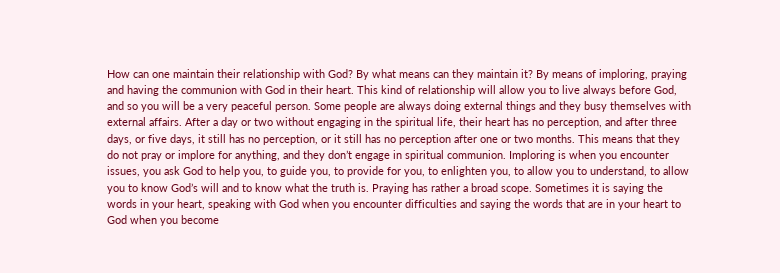How can one maintain their relationship with God? By what means can they maintain it? By means of imploring, praying and having the communion with God in their heart. This kind of relationship will allow you to live always before God, and so you will be a very peaceful person. Some people are always doing external things and they busy themselves with external affairs. After a day or two without engaging in the spiritual life, their heart has no perception, and after three days, or five days, it still has no perception, or it still has no perception after one or two months. This means that they do not pray or implore for anything, and they don’t engage in spiritual communion. Imploring is when you encounter issues, you ask God to help you, to guide you, to provide for you, to enlighten you, to allow you to understand, to allow you to know God’s will and to know what the truth is. Praying has rather a broad scope. Sometimes it is saying the words in your heart, speaking with God when you encounter difficulties and saying the words that are in your heart to God when you become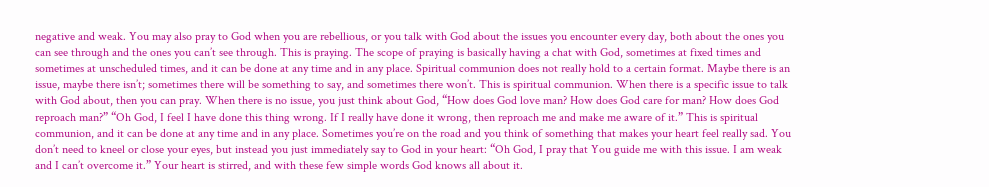negative and weak. You may also pray to God when you are rebellious, or you talk with God about the issues you encounter every day, both about the ones you can see through and the ones you can’t see through. This is praying. The scope of praying is basically having a chat with God, sometimes at fixed times and sometimes at unscheduled times, and it can be done at any time and in any place. Spiritual communion does not really hold to a certain format. Maybe there is an issue, maybe there isn’t; sometimes there will be something to say, and sometimes there won’t. This is spiritual communion. When there is a specific issue to talk with God about, then you can pray. When there is no issue, you just think about God, “How does God love man? How does God care for man? How does God reproach man?” “Oh God, I feel I have done this thing wrong. If I really have done it wrong, then reproach me and make me aware of it.” This is spiritual communion, and it can be done at any time and in any place. Sometimes you’re on the road and you think of something that makes your heart feel really sad. You don’t need to kneel or close your eyes, but instead you just immediately say to God in your heart: “Oh God, I pray that You guide me with this issue. I am weak and I can’t overcome it.” Your heart is stirred, and with these few simple words God knows all about it.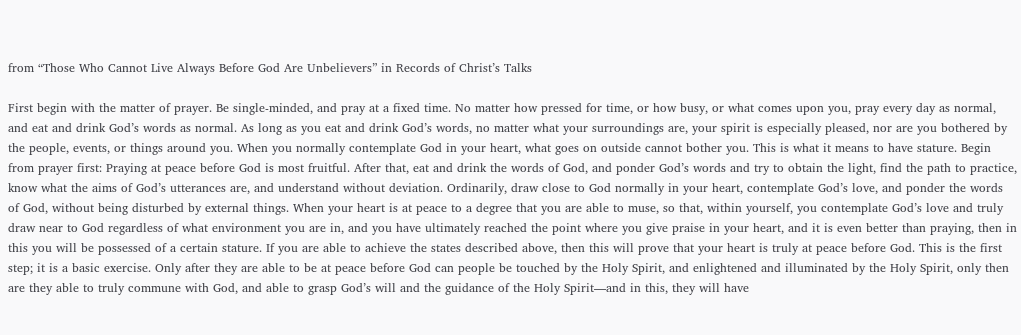from “Those Who Cannot Live Always Before God Are Unbelievers” in Records of Christ’s Talks

First begin with the matter of prayer. Be single-minded, and pray at a fixed time. No matter how pressed for time, or how busy, or what comes upon you, pray every day as normal, and eat and drink God’s words as normal. As long as you eat and drink God’s words, no matter what your surroundings are, your spirit is especially pleased, nor are you bothered by the people, events, or things around you. When you normally contemplate God in your heart, what goes on outside cannot bother you. This is what it means to have stature. Begin from prayer first: Praying at peace before God is most fruitful. After that, eat and drink the words of God, and ponder God’s words and try to obtain the light, find the path to practice, know what the aims of God’s utterances are, and understand without deviation. Ordinarily, draw close to God normally in your heart, contemplate God’s love, and ponder the words of God, without being disturbed by external things. When your heart is at peace to a degree that you are able to muse, so that, within yourself, you contemplate God’s love and truly draw near to God regardless of what environment you are in, and you have ultimately reached the point where you give praise in your heart, and it is even better than praying, then in this you will be possessed of a certain stature. If you are able to achieve the states described above, then this will prove that your heart is truly at peace before God. This is the first step; it is a basic exercise. Only after they are able to be at peace before God can people be touched by the Holy Spirit, and enlightened and illuminated by the Holy Spirit, only then are they able to truly commune with God, and able to grasp God’s will and the guidance of the Holy Spirit—and in this, they will have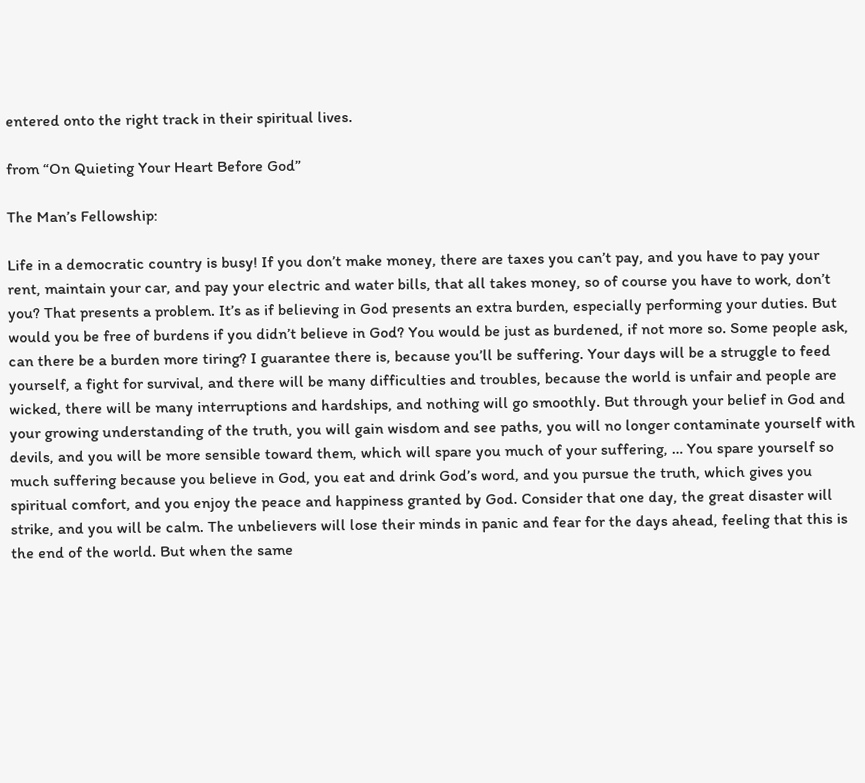entered onto the right track in their spiritual lives.

from “On Quieting Your Heart Before God”

The Man’s Fellowship:

Life in a democratic country is busy! If you don’t make money, there are taxes you can’t pay, and you have to pay your rent, maintain your car, and pay your electric and water bills, that all takes money, so of course you have to work, don’t you? That presents a problem. It’s as if believing in God presents an extra burden, especially performing your duties. But would you be free of burdens if you didn’t believe in God? You would be just as burdened, if not more so. Some people ask, can there be a burden more tiring? I guarantee there is, because you’ll be suffering. Your days will be a struggle to feed yourself, a fight for survival, and there will be many difficulties and troubles, because the world is unfair and people are wicked, there will be many interruptions and hardships, and nothing will go smoothly. But through your belief in God and your growing understanding of the truth, you will gain wisdom and see paths, you will no longer contaminate yourself with devils, and you will be more sensible toward them, which will spare you much of your suffering, … You spare yourself so much suffering because you believe in God, you eat and drink God’s word, and you pursue the truth, which gives you spiritual comfort, and you enjoy the peace and happiness granted by God. Consider that one day, the great disaster will strike, and you will be calm. The unbelievers will lose their minds in panic and fear for the days ahead, feeling that this is the end of the world. But when the same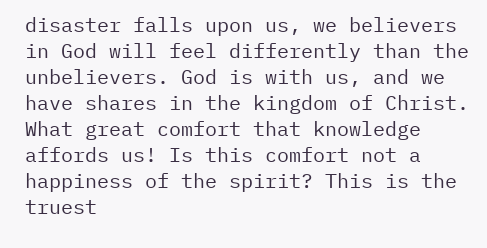disaster falls upon us, we believers in God will feel differently than the unbelievers. God is with us, and we have shares in the kingdom of Christ. What great comfort that knowledge affords us! Is this comfort not a happiness of the spirit? This is the truest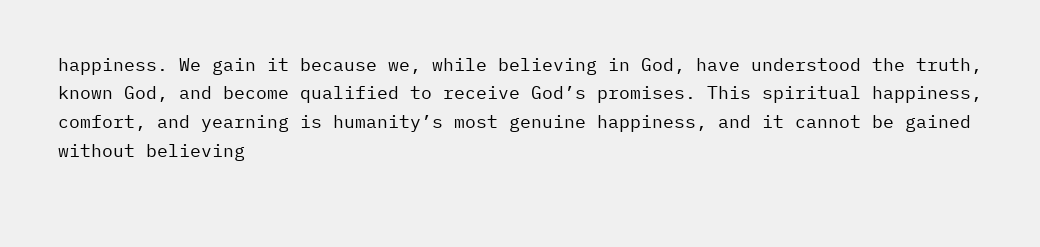happiness. We gain it because we, while believing in God, have understood the truth, known God, and become qualified to receive God’s promises. This spiritual happiness, comfort, and yearning is humanity’s most genuine happiness, and it cannot be gained without believing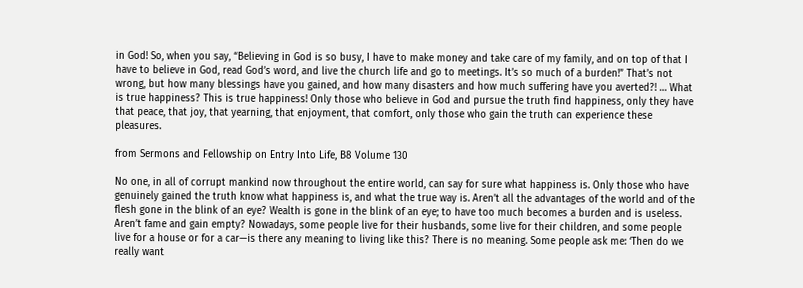in God! So, when you say, “Believing in God is so busy, I have to make money and take care of my family, and on top of that I have to believe in God, read God’s word, and live the church life and go to meetings. It’s so much of a burden!” That’s not wrong, but how many blessings have you gained, and how many disasters and how much suffering have you averted?! … What is true happiness? This is true happiness! Only those who believe in God and pursue the truth find happiness, only they have that peace, that joy, that yearning, that enjoyment, that comfort, only those who gain the truth can experience these pleasures.

from Sermons and Fellowship on Entry Into Life, B8 Volume 130

No one, in all of corrupt mankind now throughout the entire world, can say for sure what happiness is. Only those who have genuinely gained the truth know what happiness is, and what the true way is. Aren’t all the advantages of the world and of the flesh gone in the blink of an eye? Wealth is gone in the blink of an eye; to have too much becomes a burden and is useless. Aren’t fame and gain empty? Nowadays, some people live for their husbands, some live for their children, and some people live for a house or for a car—is there any meaning to living like this? There is no meaning. Some people ask me: ‘Then do we really want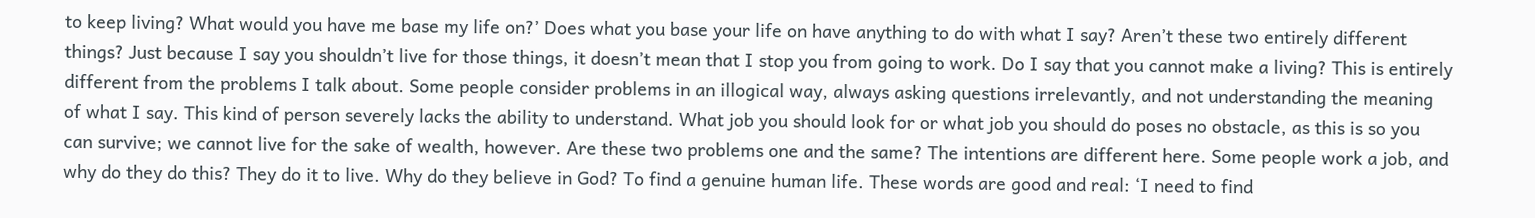to keep living? What would you have me base my life on?’ Does what you base your life on have anything to do with what I say? Aren’t these two entirely different things? Just because I say you shouldn’t live for those things, it doesn’t mean that I stop you from going to work. Do I say that you cannot make a living? This is entirely different from the problems I talk about. Some people consider problems in an illogical way, always asking questions irrelevantly, and not understanding the meaning of what I say. This kind of person severely lacks the ability to understand. What job you should look for or what job you should do poses no obstacle, as this is so you can survive; we cannot live for the sake of wealth, however. Are these two problems one and the same? The intentions are different here. Some people work a job, and why do they do this? They do it to live. Why do they believe in God? To find a genuine human life. These words are good and real: ‘I need to find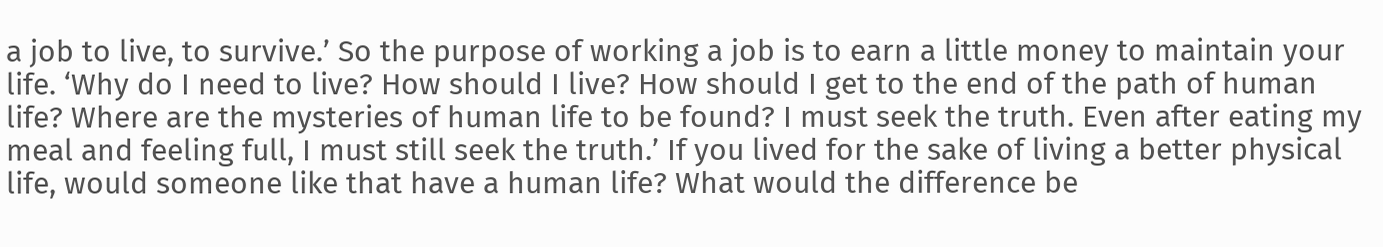a job to live, to survive.’ So the purpose of working a job is to earn a little money to maintain your life. ‘Why do I need to live? How should I live? How should I get to the end of the path of human life? Where are the mysteries of human life to be found? I must seek the truth. Even after eating my meal and feeling full, I must still seek the truth.’ If you lived for the sake of living a better physical life, would someone like that have a human life? What would the difference be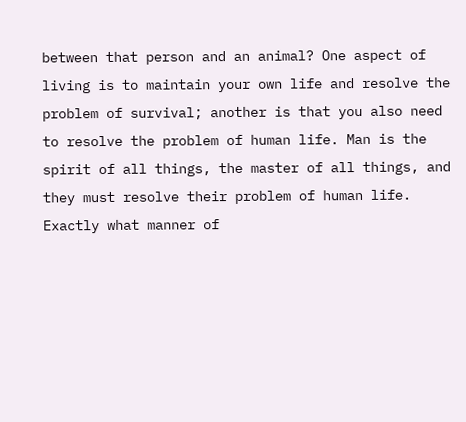between that person and an animal? One aspect of living is to maintain your own life and resolve the problem of survival; another is that you also need to resolve the problem of human life. Man is the spirit of all things, the master of all things, and they must resolve their problem of human life. Exactly what manner of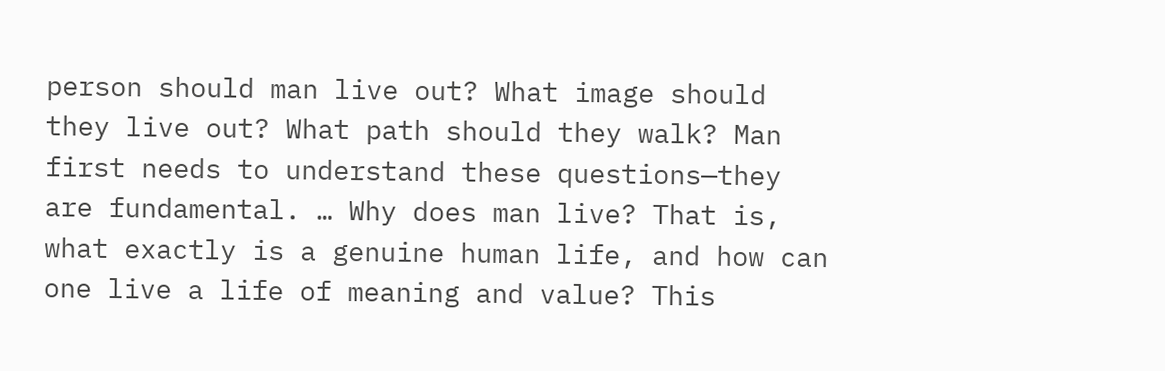person should man live out? What image should they live out? What path should they walk? Man first needs to understand these questions—they are fundamental. … Why does man live? That is, what exactly is a genuine human life, and how can one live a life of meaning and value? This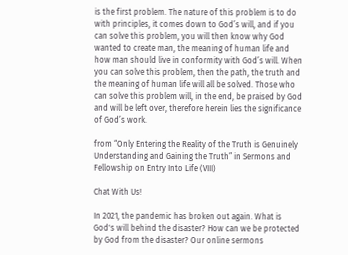is the first problem. The nature of this problem is to do with principles, it comes down to God’s will, and if you can solve this problem, you will then know why God wanted to create man, the meaning of human life and how man should live in conformity with God’s will. When you can solve this problem, then the path, the truth and the meaning of human life will all be solved. Those who can solve this problem will, in the end, be praised by God and will be left over, therefore herein lies the significance of God’s work.

from “Only Entering the Reality of the Truth is Genuinely Understanding and Gaining the Truth” in Sermons and Fellowship on Entry Into Life (VIII)

Chat With Us!

In 2021, the pandemic has broken out again. What is God's will behind the disaster? How can we be protected by God from the disaster? Our online sermons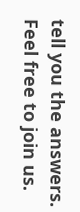tell you the answers. Feel free to join us.